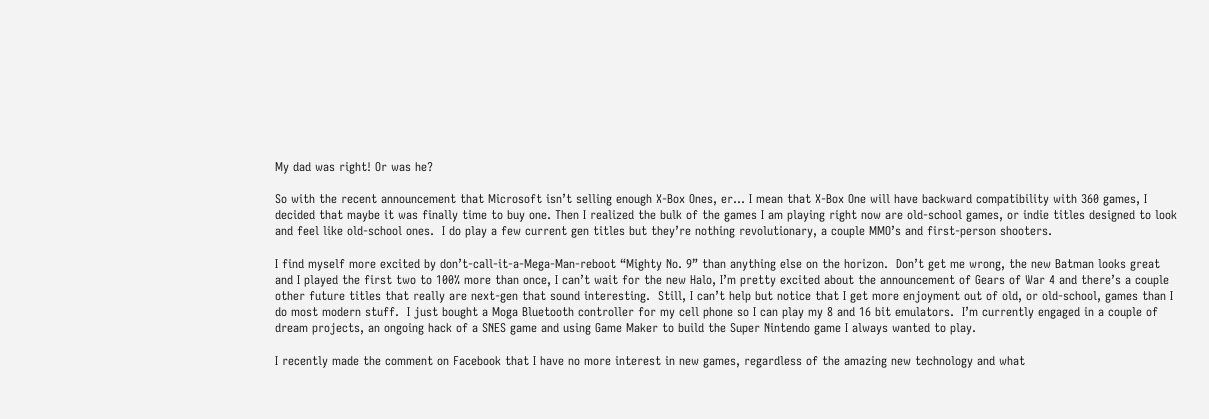My dad was right! Or was he?

So with the recent announcement that Microsoft isn’t selling enough X-Box Ones, er… I mean that X-Box One will have backward compatibility with 360 games, I decided that maybe it was finally time to buy one. Then I realized the bulk of the games I am playing right now are old-school games, or indie titles designed to look and feel like old-school ones.  I do play a few current gen titles but they’re nothing revolutionary, a couple MMO’s and first-person shooters.

I find myself more excited by don’t-call-it-a-Mega-Man-reboot “Mighty No. 9” than anything else on the horizon.  Don’t get me wrong, the new Batman looks great and I played the first two to 100% more than once, I can’t wait for the new Halo, I’m pretty excited about the announcement of Gears of War 4 and there’s a couple other future titles that really are next-gen that sound interesting.  Still, I can’t help but notice that I get more enjoyment out of old, or old-school, games than I do most modern stuff.  I just bought a Moga Bluetooth controller for my cell phone so I can play my 8 and 16 bit emulators.  I’m currently engaged in a couple of dream projects, an ongoing hack of a SNES game and using Game Maker to build the Super Nintendo game I always wanted to play.

I recently made the comment on Facebook that I have no more interest in new games, regardless of the amazing new technology and what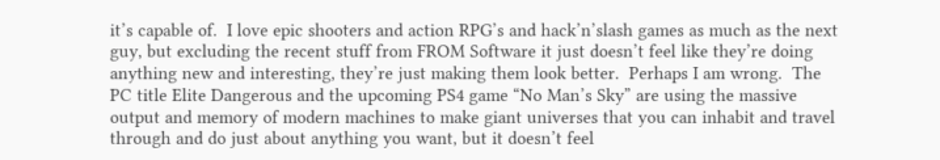it’s capable of.  I love epic shooters and action RPG’s and hack’n’slash games as much as the next guy, but excluding the recent stuff from FROM Software it just doesn’t feel like they’re doing anything new and interesting, they’re just making them look better.  Perhaps I am wrong.  The PC title Elite Dangerous and the upcoming PS4 game “No Man’s Sky” are using the massive output and memory of modern machines to make giant universes that you can inhabit and travel through and do just about anything you want, but it doesn’t feel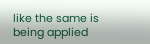like the same is being applied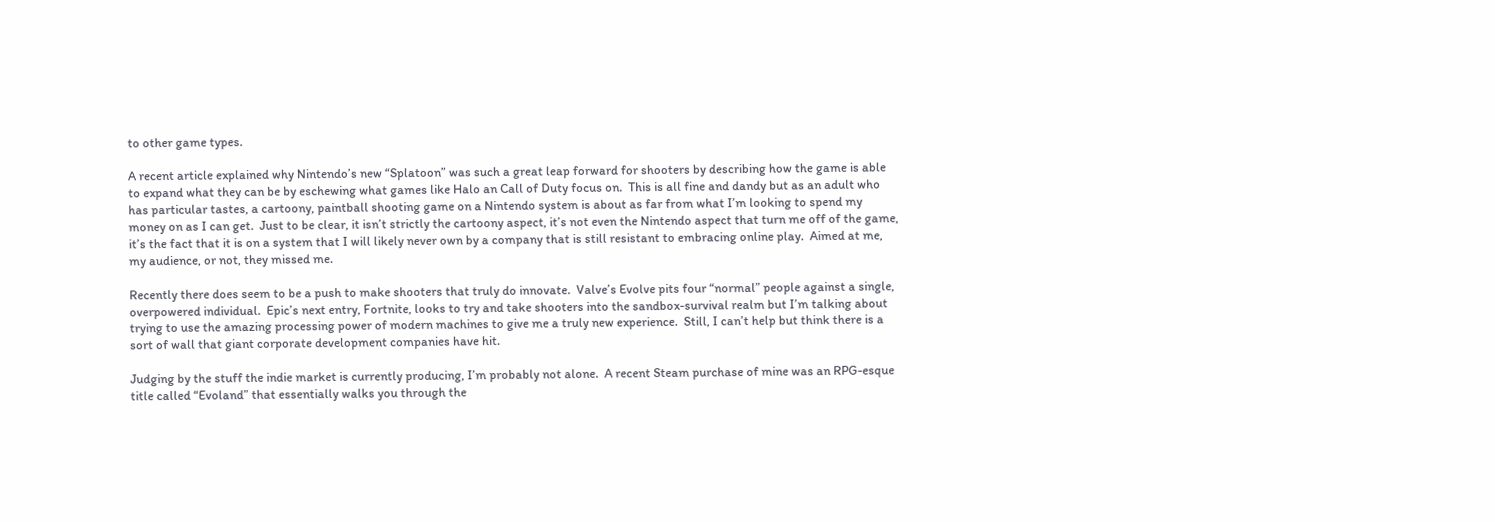to other game types.

A recent article explained why Nintendo’s new “Splatoon” was such a great leap forward for shooters by describing how the game is able to expand what they can be by eschewing what games like Halo an Call of Duty focus on.  This is all fine and dandy but as an adult who has particular tastes, a cartoony, paintball shooting game on a Nintendo system is about as far from what I’m looking to spend my money on as I can get.  Just to be clear, it isn’t strictly the cartoony aspect, it’s not even the Nintendo aspect that turn me off of the game, it’s the fact that it is on a system that I will likely never own by a company that is still resistant to embracing online play.  Aimed at me, my audience, or not, they missed me.

Recently there does seem to be a push to make shooters that truly do innovate.  Valve’s Evolve pits four “normal” people against a single, overpowered individual.  Epic’s next entry, Fortnite, looks to try and take shooters into the sandbox-survival realm but I’m talking about trying to use the amazing processing power of modern machines to give me a truly new experience.  Still, I can’t help but think there is a sort of wall that giant corporate development companies have hit.

Judging by the stuff the indie market is currently producing, I’m probably not alone.  A recent Steam purchase of mine was an RPG-esque title called “Evoland” that essentially walks you through the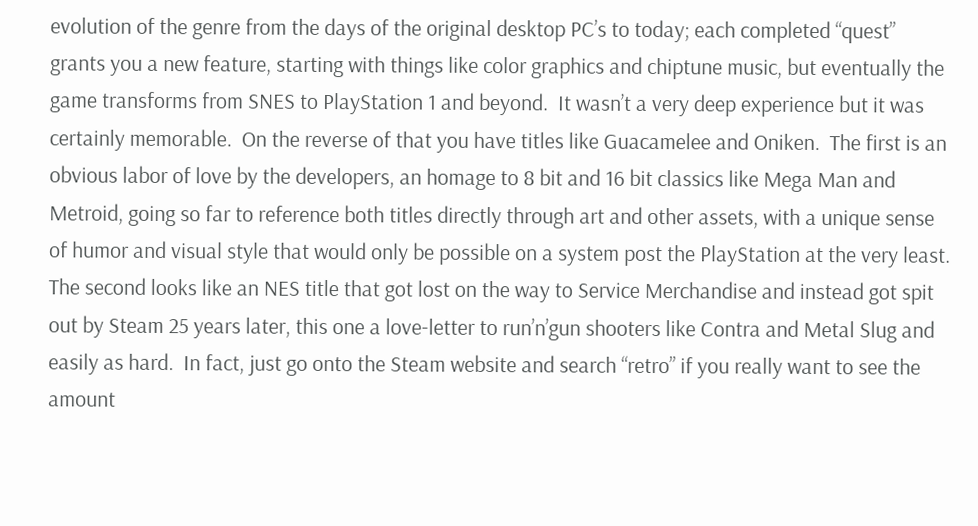evolution of the genre from the days of the original desktop PC’s to today; each completed “quest” grants you a new feature, starting with things like color graphics and chiptune music, but eventually the game transforms from SNES to PlayStation 1 and beyond.  It wasn’t a very deep experience but it was certainly memorable.  On the reverse of that you have titles like Guacamelee and Oniken.  The first is an obvious labor of love by the developers, an homage to 8 bit and 16 bit classics like Mega Man and Metroid, going so far to reference both titles directly through art and other assets, with a unique sense of humor and visual style that would only be possible on a system post the PlayStation at the very least.  The second looks like an NES title that got lost on the way to Service Merchandise and instead got spit out by Steam 25 years later, this one a love-letter to run’n’gun shooters like Contra and Metal Slug and easily as hard.  In fact, just go onto the Steam website and search “retro” if you really want to see the amount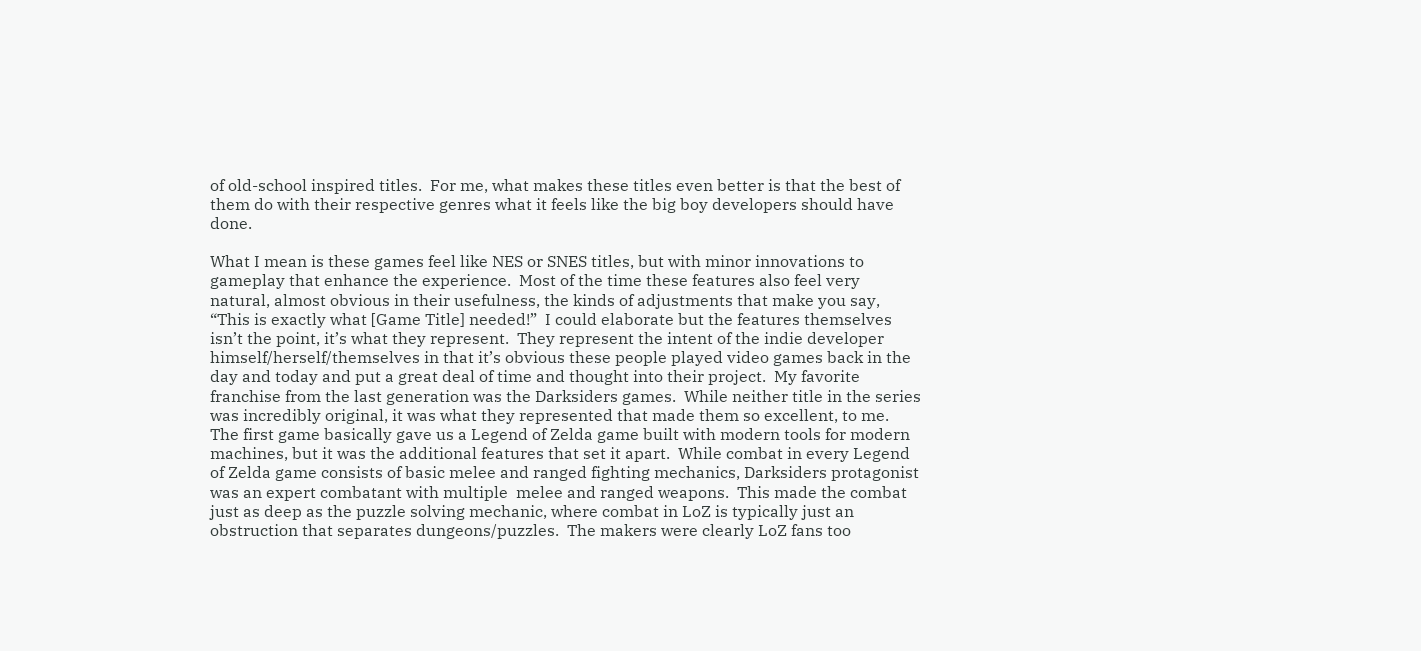of old-school inspired titles.  For me, what makes these titles even better is that the best of them do with their respective genres what it feels like the big boy developers should have done.

What I mean is these games feel like NES or SNES titles, but with minor innovations to gameplay that enhance the experience.  Most of the time these features also feel very natural, almost obvious in their usefulness, the kinds of adjustments that make you say, “This is exactly what [Game Title] needed!”  I could elaborate but the features themselves isn’t the point, it’s what they represent.  They represent the intent of the indie developer himself/herself/themselves in that it’s obvious these people played video games back in the day and today and put a great deal of time and thought into their project.  My favorite franchise from the last generation was the Darksiders games.  While neither title in the series was incredibly original, it was what they represented that made them so excellent, to me.  The first game basically gave us a Legend of Zelda game built with modern tools for modern machines, but it was the additional features that set it apart.  While combat in every Legend of Zelda game consists of basic melee and ranged fighting mechanics, Darksiders protagonist was an expert combatant with multiple  melee and ranged weapons.  This made the combat just as deep as the puzzle solving mechanic, where combat in LoZ is typically just an obstruction that separates dungeons/puzzles.  The makers were clearly LoZ fans too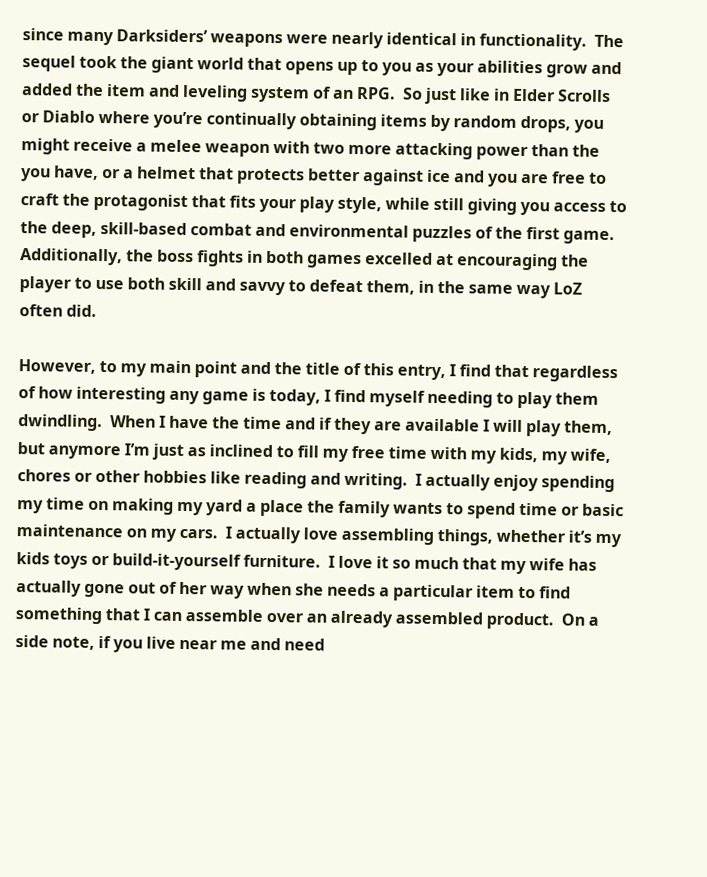since many Darksiders’ weapons were nearly identical in functionality.  The sequel took the giant world that opens up to you as your abilities grow and added the item and leveling system of an RPG.  So just like in Elder Scrolls or Diablo where you’re continually obtaining items by random drops, you might receive a melee weapon with two more attacking power than the you have, or a helmet that protects better against ice and you are free to craft the protagonist that fits your play style, while still giving you access to the deep, skill-based combat and environmental puzzles of the first game.  Additionally, the boss fights in both games excelled at encouraging the player to use both skill and savvy to defeat them, in the same way LoZ often did.

However, to my main point and the title of this entry, I find that regardless of how interesting any game is today, I find myself needing to play them dwindling.  When I have the time and if they are available I will play them, but anymore I’m just as inclined to fill my free time with my kids, my wife, chores or other hobbies like reading and writing.  I actually enjoy spending my time on making my yard a place the family wants to spend time or basic maintenance on my cars.  I actually love assembling things, whether it’s my kids toys or build-it-yourself furniture.  I love it so much that my wife has actually gone out of her way when she needs a particular item to find something that I can assemble over an already assembled product.  On a side note, if you live near me and need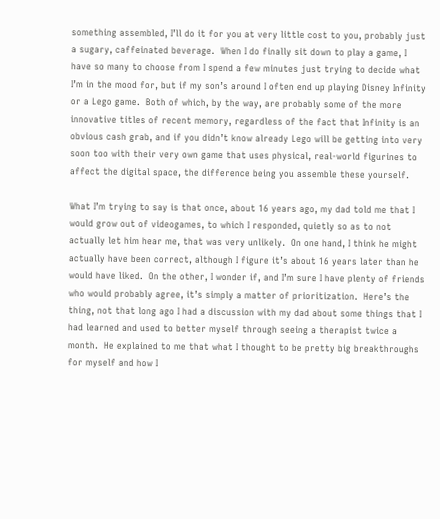something assembled, I’ll do it for you at very little cost to you, probably just a sugary, caffeinated beverage.  When I do finally sit down to play a game, I have so many to choose from I spend a few minutes just trying to decide what I’m in the mood for, but if my son’s around I often end up playing Disney Infinity or a Lego game.  Both of which, by the way, are probably some of the more innovative titles of recent memory, regardless of the fact that Infinity is an obvious cash grab, and if you didn’t know already Lego will be getting into very soon too with their very own game that uses physical, real-world figurines to affect the digital space, the difference being you assemble these yourself.

What I’m trying to say is that once, about 16 years ago, my dad told me that I would grow out of videogames, to which I responded, quietly so as to not actually let him hear me, that was very unlikely.  On one hand, I think he might actually have been correct, although I figure it’s about 16 years later than he would have liked.  On the other, I wonder if, and I’m sure I have plenty of friends who would probably agree, it’s simply a matter of prioritization.  Here’s the thing, not that long ago I had a discussion with my dad about some things that I had learned and used to better myself through seeing a therapist twice a month.  He explained to me that what I thought to be pretty big breakthroughs for myself and how I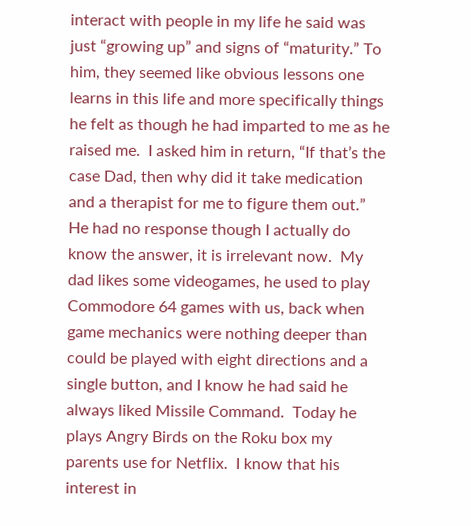interact with people in my life he said was just “growing up” and signs of “maturity.” To him, they seemed like obvious lessons one learns in this life and more specifically things he felt as though he had imparted to me as he raised me.  I asked him in return, “If that’s the case Dad, then why did it take medication and a therapist for me to figure them out.”  He had no response though I actually do know the answer, it is irrelevant now.  My dad likes some videogames, he used to play Commodore 64 games with us, back when game mechanics were nothing deeper than could be played with eight directions and a single button, and I know he had said he always liked Missile Command.  Today he plays Angry Birds on the Roku box my parents use for Netflix.  I know that his interest in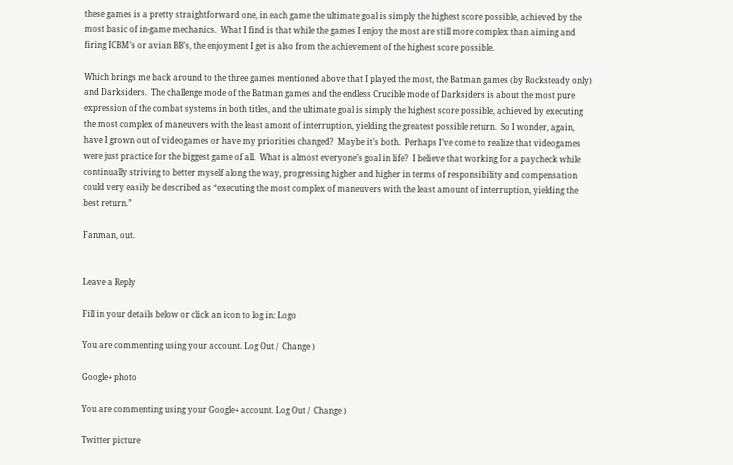these games is a pretty straightforward one, in each game the ultimate goal is simply the highest score possible, achieved by the most basic of in-game mechanics.  What I find is that while the games I enjoy the most are still more complex than aiming and firing ICBM’s or avian BB’s, the enjoyment I get is also from the achievement of the highest score possible.

Which brings me back around to the three games mentioned above that I played the most, the Batman games (by Rocksteady only) and Darksiders.  The challenge mode of the Batman games and the endless Crucible mode of Darksiders is about the most pure expression of the combat systems in both titles, and the ultimate goal is simply the highest score possible, achieved by executing the most complex of maneuvers with the least amont of interruption, yielding the greatest possible return.  So I wonder, again, have I grown out of videogames or have my priorities changed?  Maybe it’s both.  Perhaps I’ve come to realize that videogames were just practice for the biggest game of all.  What is almost everyone’s goal in life?  I believe that working for a paycheck while continually striving to better myself along the way, progressing higher and higher in terms of responsibility and compensation could very easily be described as “executing the most complex of maneuvers with the least amount of interruption, yielding the best return.”

Fanman, out.


Leave a Reply

Fill in your details below or click an icon to log in: Logo

You are commenting using your account. Log Out /  Change )

Google+ photo

You are commenting using your Google+ account. Log Out /  Change )

Twitter picture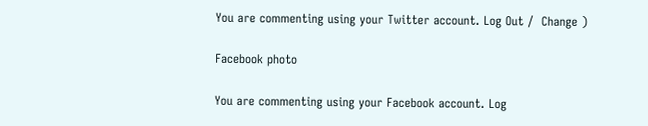You are commenting using your Twitter account. Log Out /  Change )

Facebook photo

You are commenting using your Facebook account. Log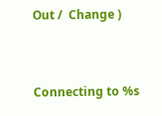Out /  Change )


Connecting to %s